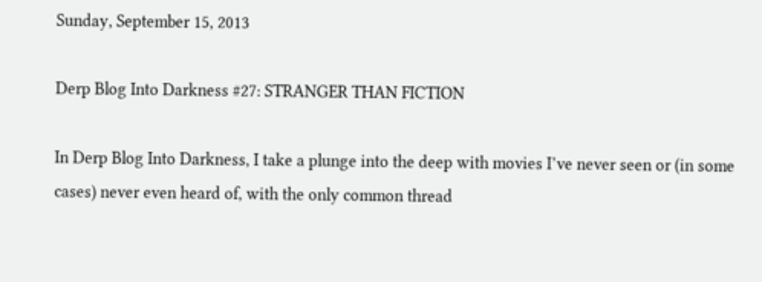Sunday, September 15, 2013

Derp Blog Into Darkness #27: STRANGER THAN FICTION

In Derp Blog Into Darkness, I take a plunge into the deep with movies I’ve never seen or (in some cases) never even heard of, with the only common thread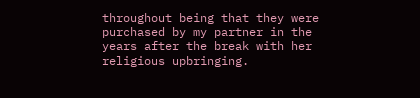throughout being that they were purchased by my partner in the years after the break with her religious upbringing.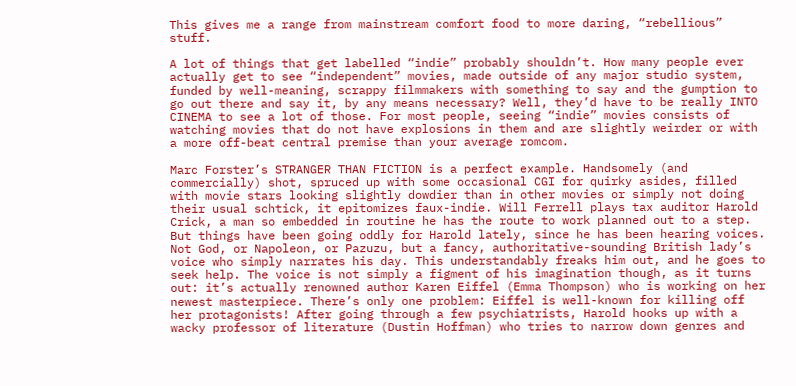This gives me a range from mainstream comfort food to more daring, “rebellious” stuff.

A lot of things that get labelled “indie” probably shouldn’t. How many people ever actually get to see “independent” movies, made outside of any major studio system, funded by well-meaning, scrappy filmmakers with something to say and the gumption to go out there and say it, by any means necessary? Well, they’d have to be really INTO CINEMA to see a lot of those. For most people, seeing “indie” movies consists of watching movies that do not have explosions in them and are slightly weirder or with a more off-beat central premise than your average romcom.

Marc Forster’s STRANGER THAN FICTION is a perfect example. Handsomely (and commercially) shot, spruced up with some occasional CGI for quirky asides, filled with movie stars looking slightly dowdier than in other movies or simply not doing their usual schtick, it epitomizes faux-indie. Will Ferrell plays tax auditor Harold Crick, a man so embedded in routine he has the route to work planned out to a step. But things have been going oddly for Harold lately, since he has been hearing voices. Not God, or Napoleon, or Pazuzu, but a fancy, authoritative-sounding British lady’s voice who simply narrates his day. This understandably freaks him out, and he goes to seek help. The voice is not simply a figment of his imagination though, as it turns out: it’s actually renowned author Karen Eiffel (Emma Thompson) who is working on her newest masterpiece. There’s only one problem: Eiffel is well-known for killing off her protagonists! After going through a few psychiatrists, Harold hooks up with a wacky professor of literature (Dustin Hoffman) who tries to narrow down genres and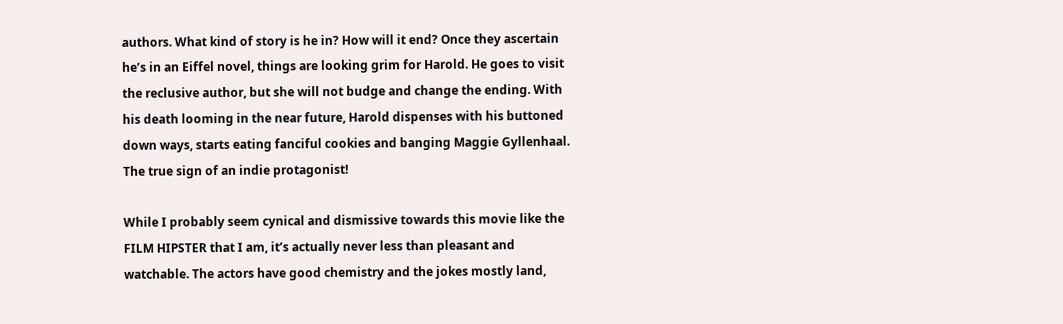authors. What kind of story is he in? How will it end? Once they ascertain he’s in an Eiffel novel, things are looking grim for Harold. He goes to visit the reclusive author, but she will not budge and change the ending. With his death looming in the near future, Harold dispenses with his buttoned down ways, starts eating fanciful cookies and banging Maggie Gyllenhaal. The true sign of an indie protagonist!

While I probably seem cynical and dismissive towards this movie like the FILM HIPSTER that I am, it’s actually never less than pleasant and watchable. The actors have good chemistry and the jokes mostly land,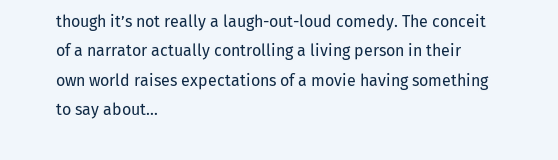though it’s not really a laugh-out-loud comedy. The conceit of a narrator actually controlling a living person in their own world raises expectations of a movie having something to say about…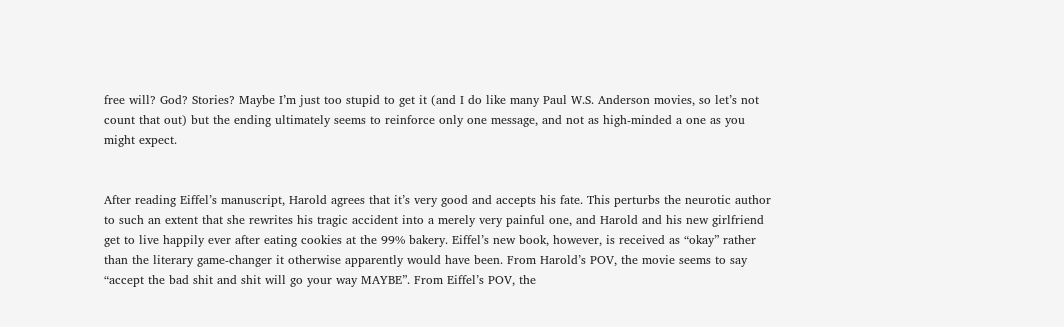free will? God? Stories? Maybe I’m just too stupid to get it (and I do like many Paul W.S. Anderson movies, so let’s not count that out) but the ending ultimately seems to reinforce only one message, and not as high-minded a one as you might expect.


After reading Eiffel’s manuscript, Harold agrees that it’s very good and accepts his fate. This perturbs the neurotic author to such an extent that she rewrites his tragic accident into a merely very painful one, and Harold and his new girlfriend get to live happily ever after eating cookies at the 99% bakery. Eiffel’s new book, however, is received as “okay” rather than the literary game-changer it otherwise apparently would have been. From Harold’s POV, the movie seems to say “accept the bad shit and shit will go your way MAYBE”. From Eiffel’s POV, the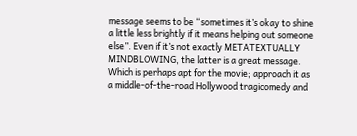message seems to be “sometimes it’s okay to shine a little less brightly if it means helping out someone else”. Even if it’s not exactly METATEXTUALLY MINDBLOWING, the latter is a great message. Which is perhaps apt for the movie; approach it as a middle-of-the-road Hollywood tragicomedy and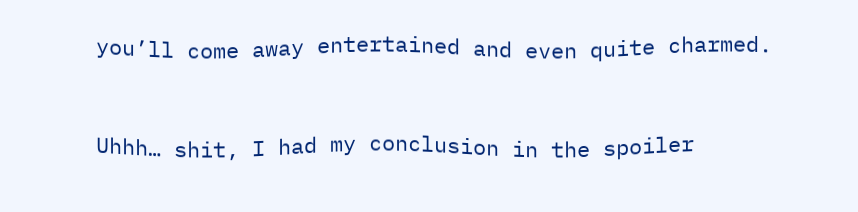you’ll come away entertained and even quite charmed.


Uhhh… shit, I had my conclusion in the spoiler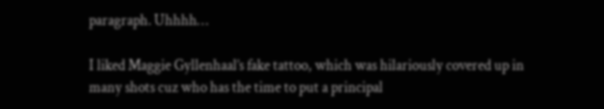paragraph. Uhhhh…

I liked Maggie Gyllenhaal’s fake tattoo, which was hilariously covered up in many shots cuz who has the time to put a principal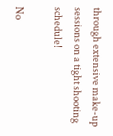through extensive make-up sessions on a tight shooting schedule!

No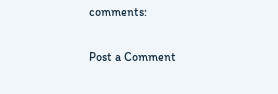comments:

Post a Comment